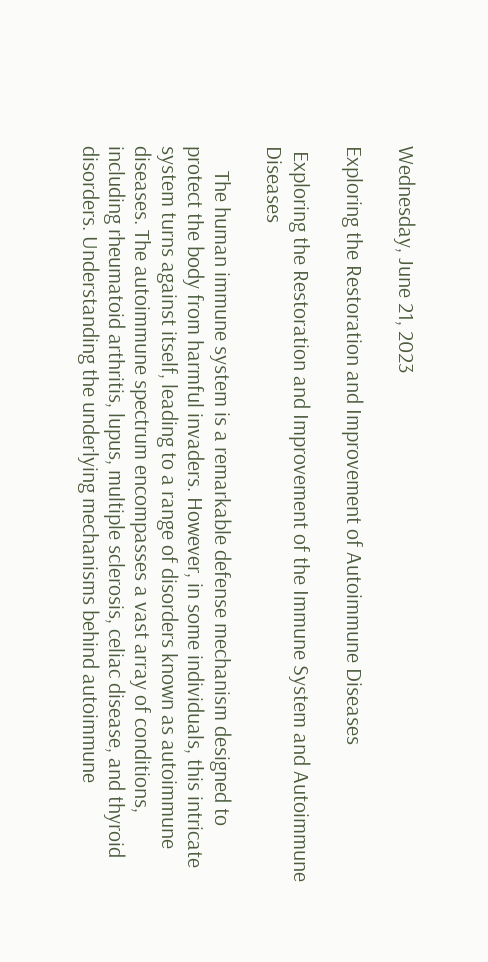Wednesday, June 21, 2023

Exploring the Restoration and Improvement of Autoimmune Diseases

 Exploring the Restoration and Improvement of the Immune System and Autoimmune Diseases

     The human immune system is a remarkable defense mechanism designed to protect the body from harmful invaders. However, in some individuals, this intricate system turns against itself, leading to a range of disorders known as autoimmune diseases. The autoimmune spectrum encompasses a vast array of conditions, including rheumatoid arthritis, lupus, multiple sclerosis, celiac disease, and thyroid disorders. Understanding the underlying mechanisms behind autoimmune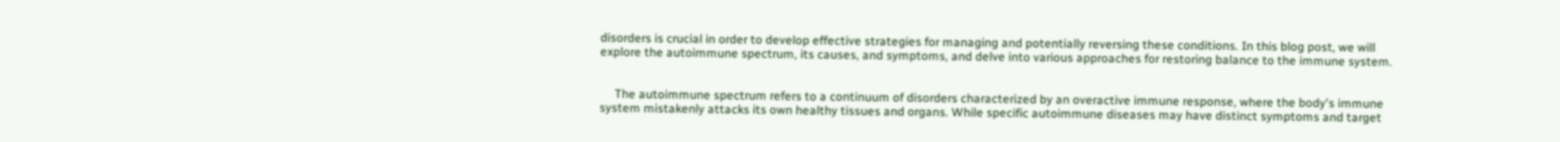disorders is crucial in order to develop effective strategies for managing and potentially reversing these conditions. In this blog post, we will explore the autoimmune spectrum, its causes, and symptoms, and delve into various approaches for restoring balance to the immune system.


     The autoimmune spectrum refers to a continuum of disorders characterized by an overactive immune response, where the body's immune system mistakenly attacks its own healthy tissues and organs. While specific autoimmune diseases may have distinct symptoms and target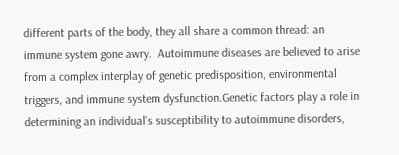different parts of the body, they all share a common thread: an immune system gone awry.  Autoimmune diseases are believed to arise from a complex interplay of genetic predisposition, environmental triggers, and immune system dysfunction.Genetic factors play a role in determining an individual's susceptibility to autoimmune disorders,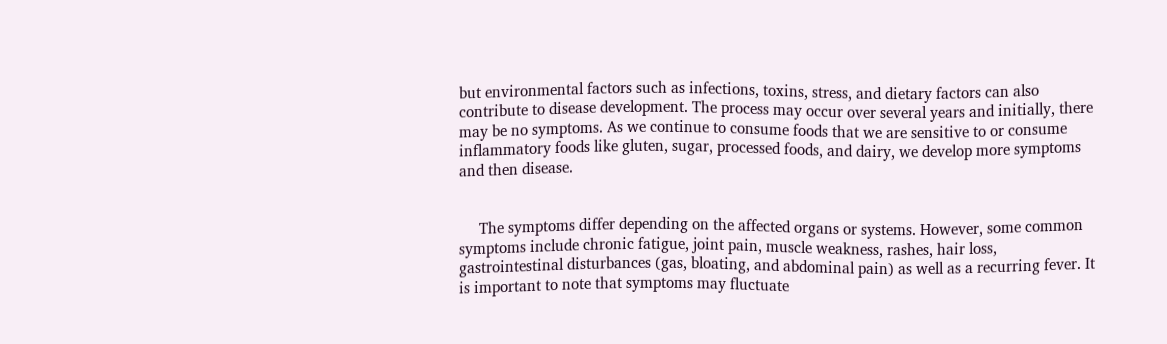but environmental factors such as infections, toxins, stress, and dietary factors can also contribute to disease development. The process may occur over several years and initially, there may be no symptoms. As we continue to consume foods that we are sensitive to or consume inflammatory foods like gluten, sugar, processed foods, and dairy, we develop more symptoms and then disease.


     The symptoms differ depending on the affected organs or systems. However, some common symptoms include chronic fatigue, joint pain, muscle weakness, rashes, hair loss, gastrointestinal disturbances (gas, bloating, and abdominal pain) as well as a recurring fever. It is important to note that symptoms may fluctuate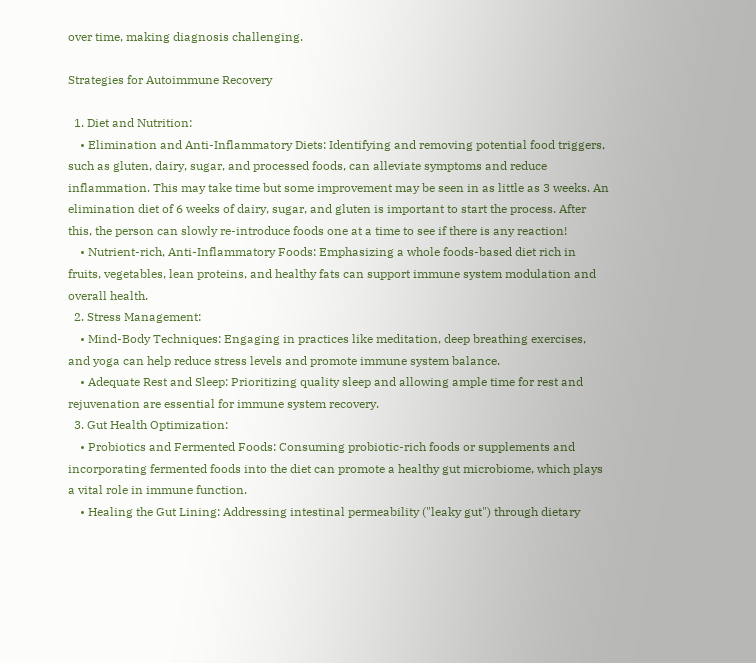over time, making diagnosis challenging.

Strategies for Autoimmune Recovery

  1. Diet and Nutrition:
    • Elimination and Anti-Inflammatory Diets: Identifying and removing potential food triggers, such as gluten, dairy, sugar, and processed foods, can alleviate symptoms and reduce inflammation. This may take time but some improvement may be seen in as little as 3 weeks. An elimination diet of 6 weeks of dairy, sugar, and gluten is important to start the process. After this, the person can slowly re-introduce foods one at a time to see if there is any reaction!
    • Nutrient-rich, Anti-Inflammatory Foods: Emphasizing a whole foods-based diet rich in fruits, vegetables, lean proteins, and healthy fats can support immune system modulation and overall health.
  2. Stress Management:
    • Mind-Body Techniques: Engaging in practices like meditation, deep breathing exercises, and yoga can help reduce stress levels and promote immune system balance.
    • Adequate Rest and Sleep: Prioritizing quality sleep and allowing ample time for rest and rejuvenation are essential for immune system recovery.
  3. Gut Health Optimization:
    • Probiotics and Fermented Foods: Consuming probiotic-rich foods or supplements and incorporating fermented foods into the diet can promote a healthy gut microbiome, which plays a vital role in immune function.
    • Healing the Gut Lining: Addressing intestinal permeability ("leaky gut") through dietary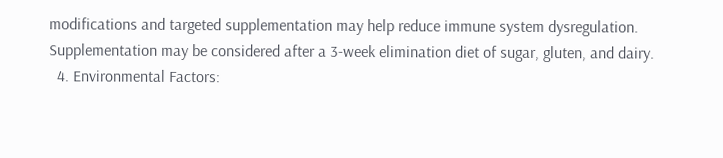modifications and targeted supplementation may help reduce immune system dysregulation. Supplementation may be considered after a 3-week elimination diet of sugar, gluten, and dairy.
  4. Environmental Factors: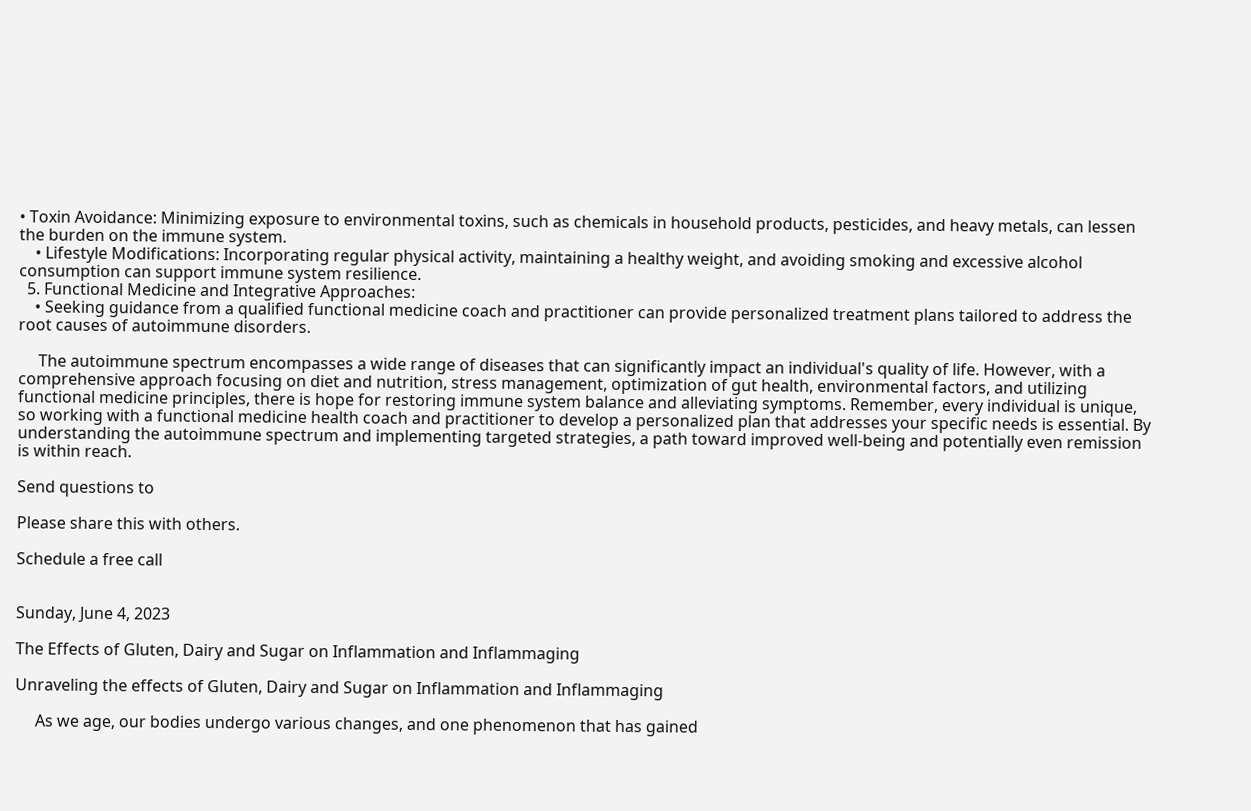• Toxin Avoidance: Minimizing exposure to environmental toxins, such as chemicals in household products, pesticides, and heavy metals, can lessen the burden on the immune system.
    • Lifestyle Modifications: Incorporating regular physical activity, maintaining a healthy weight, and avoiding smoking and excessive alcohol consumption can support immune system resilience.
  5. Functional Medicine and Integrative Approaches:
    • Seeking guidance from a qualified functional medicine coach and practitioner can provide personalized treatment plans tailored to address the root causes of autoimmune disorders.

     The autoimmune spectrum encompasses a wide range of diseases that can significantly impact an individual's quality of life. However, with a comprehensive approach focusing on diet and nutrition, stress management, optimization of gut health, environmental factors, and utilizing functional medicine principles, there is hope for restoring immune system balance and alleviating symptoms. Remember, every individual is unique, so working with a functional medicine health coach and practitioner to develop a personalized plan that addresses your specific needs is essential. By understanding the autoimmune spectrum and implementing targeted strategies, a path toward improved well-being and potentially even remission is within reach.

Send questions to

Please share this with others.

Schedule a free call


Sunday, June 4, 2023

The Effects of Gluten, Dairy and Sugar on Inflammation and Inflammaging

Unraveling the effects of Gluten, Dairy and Sugar on Inflammation and Inflammaging

     As we age, our bodies undergo various changes, and one phenomenon that has gained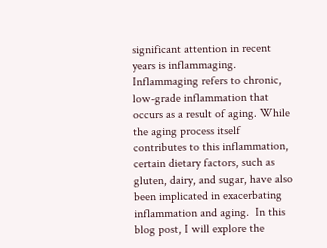significant attention in recent years is inflammaging. Inflammaging refers to chronic, low-grade inflammation that occurs as a result of aging. While the aging process itself contributes to this inflammation, certain dietary factors, such as gluten, dairy, and sugar, have also been implicated in exacerbating inflammation and aging.  In this blog post, I will explore the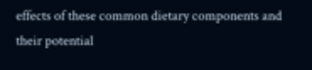effects of these common dietary components and their potential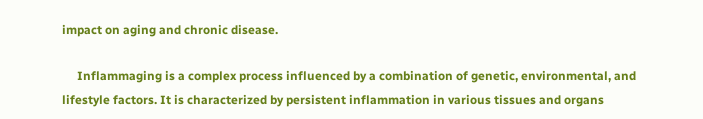impact on aging and chronic disease.

     Inflammaging is a complex process influenced by a combination of genetic, environmental, and lifestyle factors. It is characterized by persistent inflammation in various tissues and organs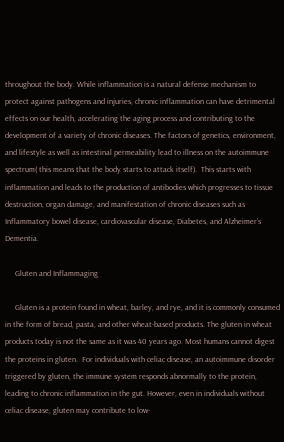throughout the body. While inflammation is a natural defense mechanism to protect against pathogens and injuries, chronic inflammation can have detrimental effects on our health, accelerating the aging process and contributing to the development of a variety of chronic diseases. The factors of genetics, environment, and lifestyle as well as intestinal permeability lead to illness on the autoimmune spectrum( this means that the body starts to attack itself).  This starts with inflammation and leads to the production of antibodies which progresses to tissue destruction, organ damage, and manifestation of chronic diseases such as Inflammatory bowel disease, cardiovascular disease, Diabetes, and Alzheimer’s Dementia.

     Gluten and Inflammaging

     Gluten is a protein found in wheat, barley, and rye, and it is commonly consumed in the form of bread, pasta, and other wheat-based products. The gluten in wheat products today is not the same as it was 40 years ago. Most humans cannot digest the proteins in gluten.  For individuals with celiac disease, an autoimmune disorder triggered by gluten, the immune system responds abnormally to the protein, leading to chronic inflammation in the gut. However, even in individuals without celiac disease, gluten may contribute to low-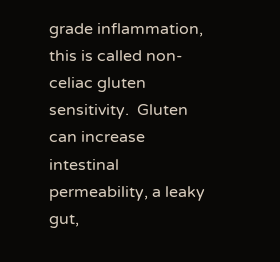grade inflammation, this is called non-celiac gluten sensitivity.  Gluten can increase intestinal permeability, a leaky gut,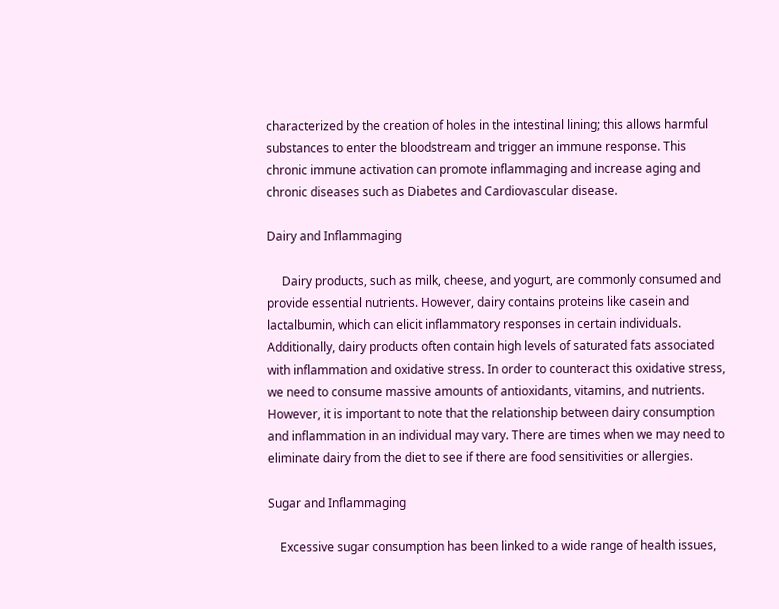characterized by the creation of holes in the intestinal lining; this allows harmful substances to enter the bloodstream and trigger an immune response. This chronic immune activation can promote inflammaging and increase aging and chronic diseases such as Diabetes and Cardiovascular disease.

Dairy and Inflammaging

     Dairy products, such as milk, cheese, and yogurt, are commonly consumed and provide essential nutrients. However, dairy contains proteins like casein and lactalbumin, which can elicit inflammatory responses in certain individuals. Additionally, dairy products often contain high levels of saturated fats associated with inflammation and oxidative stress. In order to counteract this oxidative stress, we need to consume massive amounts of antioxidants, vitamins, and nutrients.  However, it is important to note that the relationship between dairy consumption and inflammation in an individual may vary. There are times when we may need to eliminate dairy from the diet to see if there are food sensitivities or allergies.

Sugar and Inflammaging

    Excessive sugar consumption has been linked to a wide range of health issues,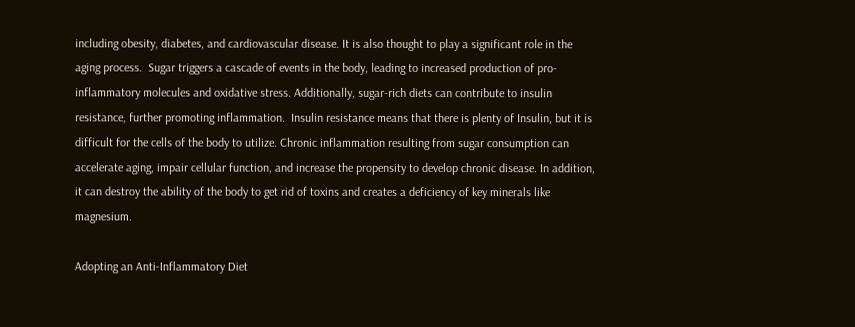including obesity, diabetes, and cardiovascular disease. It is also thought to play a significant role in the aging process.  Sugar triggers a cascade of events in the body, leading to increased production of pro-inflammatory molecules and oxidative stress. Additionally, sugar-rich diets can contribute to insulin resistance, further promoting inflammation.  Insulin resistance means that there is plenty of Insulin, but it is difficult for the cells of the body to utilize. Chronic inflammation resulting from sugar consumption can accelerate aging, impair cellular function, and increase the propensity to develop chronic disease. In addition, it can destroy the ability of the body to get rid of toxins and creates a deficiency of key minerals like magnesium.

Adopting an Anti-Inflammatory Diet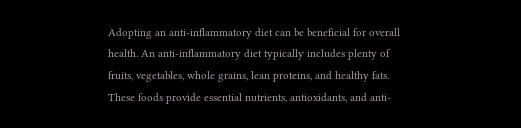Adopting an anti-inflammatory diet can be beneficial for overall health. An anti-inflammatory diet typically includes plenty of fruits, vegetables, whole grains, lean proteins, and healthy fats. These foods provide essential nutrients, antioxidants, and anti-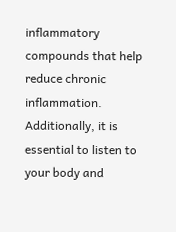inflammatory compounds that help reduce chronic inflammation. Additionally, it is essential to listen to your body and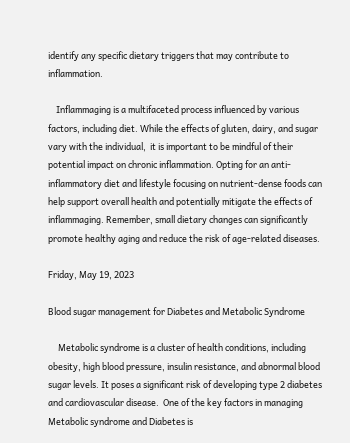identify any specific dietary triggers that may contribute to inflammation.

    Inflammaging is a multifaceted process influenced by various factors, including diet. While the effects of gluten, dairy, and sugar vary with the individual,  it is important to be mindful of their potential impact on chronic inflammation. Opting for an anti-inflammatory diet and lifestyle focusing on nutrient-dense foods can help support overall health and potentially mitigate the effects of inflammaging. Remember, small dietary changes can significantly promote healthy aging and reduce the risk of age-related diseases.

Friday, May 19, 2023

Blood sugar management for Diabetes and Metabolic Syndrome

     Metabolic syndrome is a cluster of health conditions, including obesity, high blood pressure, insulin resistance, and abnormal blood sugar levels. It poses a significant risk of developing type 2 diabetes and cardiovascular disease.  One of the key factors in managing Metabolic syndrome and Diabetes is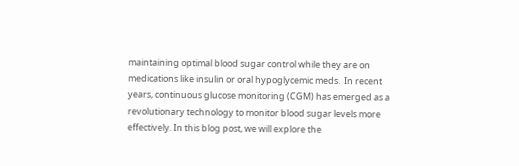maintaining optimal blood sugar control while they are on medications like insulin or oral hypoglycemic meds.  In recent years, continuous glucose monitoring (CGM) has emerged as a revolutionary technology to monitor blood sugar levels more effectively. In this blog post, we will explore the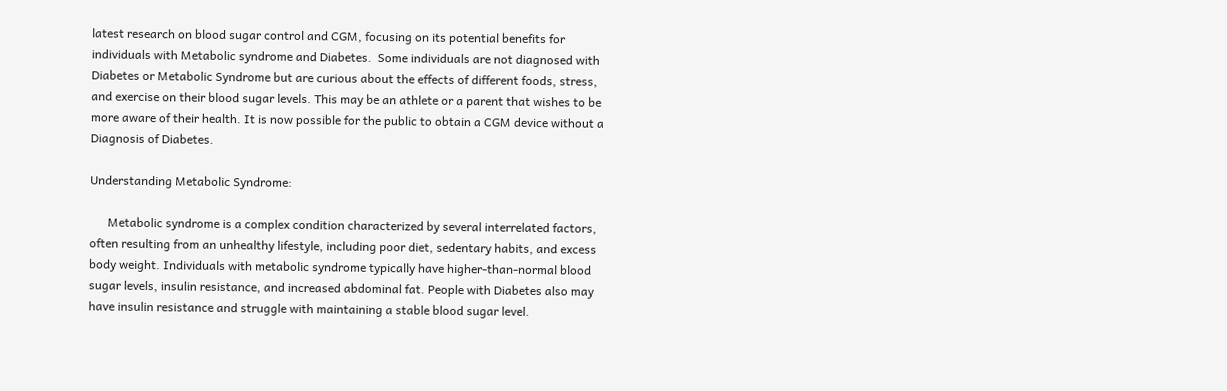latest research on blood sugar control and CGM, focusing on its potential benefits for individuals with Metabolic syndrome and Diabetes.  Some individuals are not diagnosed with Diabetes or Metabolic Syndrome but are curious about the effects of different foods, stress, and exercise on their blood sugar levels. This may be an athlete or a parent that wishes to be more aware of their health. It is now possible for the public to obtain a CGM device without a Diagnosis of Diabetes.

Understanding Metabolic Syndrome:

      Metabolic syndrome is a complex condition characterized by several interrelated factors, often resulting from an unhealthy lifestyle, including poor diet, sedentary habits, and excess body weight. Individuals with metabolic syndrome typically have higher-than-normal blood sugar levels, insulin resistance, and increased abdominal fat. People with Diabetes also may have insulin resistance and struggle with maintaining a stable blood sugar level.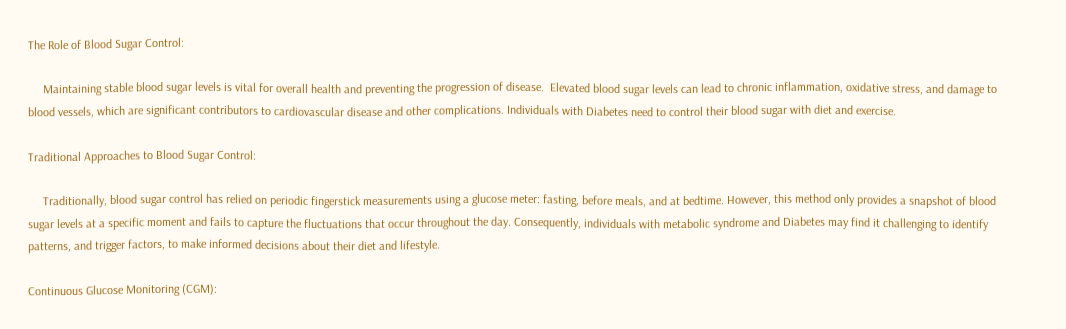The Role of Blood Sugar Control:

     Maintaining stable blood sugar levels is vital for overall health and preventing the progression of disease.  Elevated blood sugar levels can lead to chronic inflammation, oxidative stress, and damage to blood vessels, which are significant contributors to cardiovascular disease and other complications. Individuals with Diabetes need to control their blood sugar with diet and exercise.

Traditional Approaches to Blood Sugar Control:

     Traditionally, blood sugar control has relied on periodic fingerstick measurements using a glucose meter: fasting, before meals, and at bedtime. However, this method only provides a snapshot of blood sugar levels at a specific moment and fails to capture the fluctuations that occur throughout the day. Consequently, individuals with metabolic syndrome and Diabetes may find it challenging to identify patterns, and trigger factors, to make informed decisions about their diet and lifestyle.

Continuous Glucose Monitoring (CGM):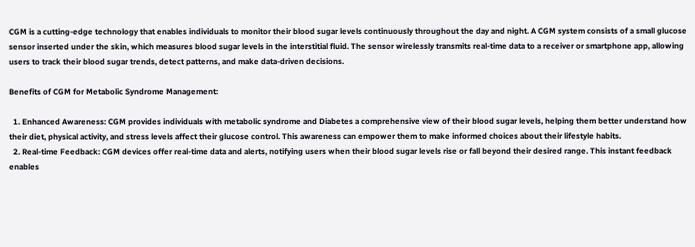CGM is a cutting-edge technology that enables individuals to monitor their blood sugar levels continuously throughout the day and night. A CGM system consists of a small glucose sensor inserted under the skin, which measures blood sugar levels in the interstitial fluid. The sensor wirelessly transmits real-time data to a receiver or smartphone app, allowing users to track their blood sugar trends, detect patterns, and make data-driven decisions.

Benefits of CGM for Metabolic Syndrome Management:

  1. Enhanced Awareness: CGM provides individuals with metabolic syndrome and Diabetes a comprehensive view of their blood sugar levels, helping them better understand how their diet, physical activity, and stress levels affect their glucose control. This awareness can empower them to make informed choices about their lifestyle habits.
  2. Real-time Feedback: CGM devices offer real-time data and alerts, notifying users when their blood sugar levels rise or fall beyond their desired range. This instant feedback enables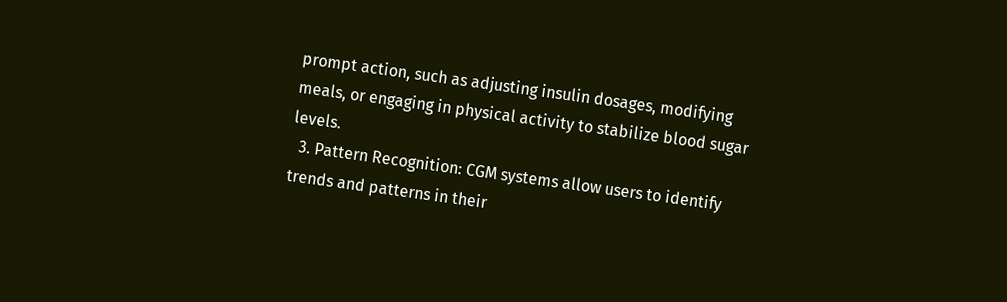prompt action, such as adjusting insulin dosages, modifying meals, or engaging in physical activity to stabilize blood sugar levels.
  3. Pattern Recognition: CGM systems allow users to identify trends and patterns in their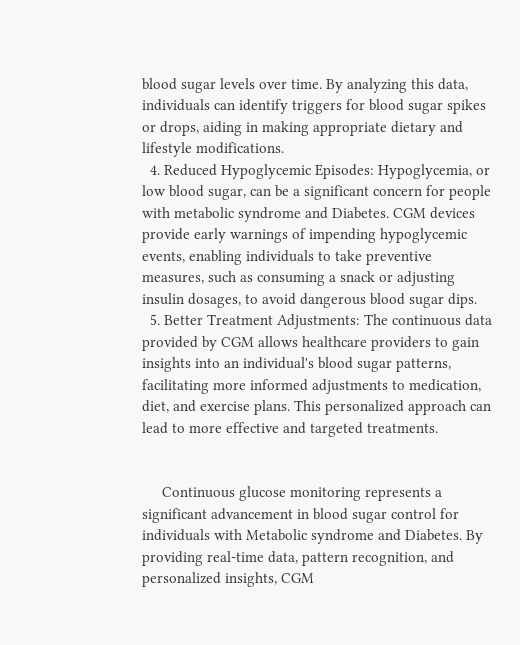blood sugar levels over time. By analyzing this data, individuals can identify triggers for blood sugar spikes or drops, aiding in making appropriate dietary and lifestyle modifications.
  4. Reduced Hypoglycemic Episodes: Hypoglycemia, or low blood sugar, can be a significant concern for people with metabolic syndrome and Diabetes. CGM devices provide early warnings of impending hypoglycemic events, enabling individuals to take preventive measures, such as consuming a snack or adjusting insulin dosages, to avoid dangerous blood sugar dips.
  5. Better Treatment Adjustments: The continuous data provided by CGM allows healthcare providers to gain insights into an individual's blood sugar patterns, facilitating more informed adjustments to medication, diet, and exercise plans. This personalized approach can lead to more effective and targeted treatments.


     Continuous glucose monitoring represents a significant advancement in blood sugar control for individuals with Metabolic syndrome and Diabetes. By providing real-time data, pattern recognition, and personalized insights, CGM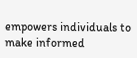empowers individuals to make informed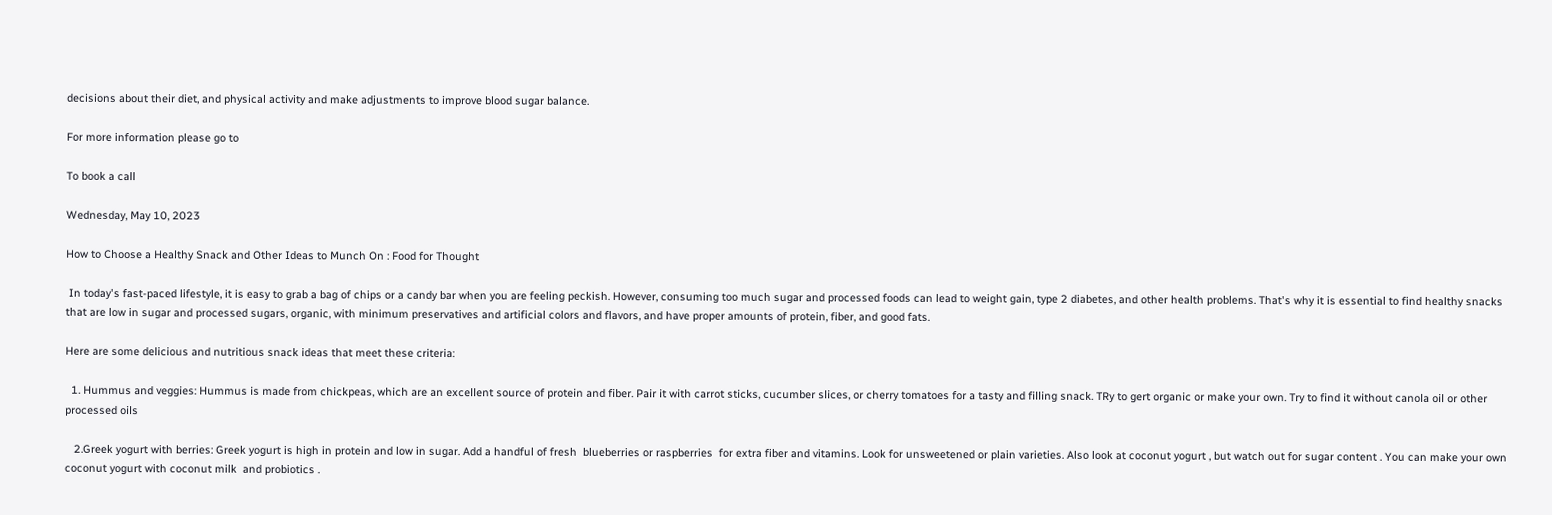decisions about their diet, and physical activity and make adjustments to improve blood sugar balance.

For more information please go to

To book a call

Wednesday, May 10, 2023

How to Choose a Healthy Snack and Other Ideas to Munch On : Food for Thought

 In today's fast-paced lifestyle, it is easy to grab a bag of chips or a candy bar when you are feeling peckish. However, consuming too much sugar and processed foods can lead to weight gain, type 2 diabetes, and other health problems. That's why it is essential to find healthy snacks that are low in sugar and processed sugars, organic, with minimum preservatives and artificial colors and flavors, and have proper amounts of protein, fiber, and good fats.

Here are some delicious and nutritious snack ideas that meet these criteria:

  1. Hummus and veggies: Hummus is made from chickpeas, which are an excellent source of protein and fiber. Pair it with carrot sticks, cucumber slices, or cherry tomatoes for a tasty and filling snack. TRy to gert organic or make your own. Try to find it without canola oil or other processed oils

   2.Greek yogurt with berries: Greek yogurt is high in protein and low in sugar. Add a handful of fresh  blueberries or raspberries  for extra fiber and vitamins. Look for unsweetened or plain varieties. Also look at coconut yogurt , but watch out for sugar content . You can make your own coconut yogurt with coconut milk  and probiotics .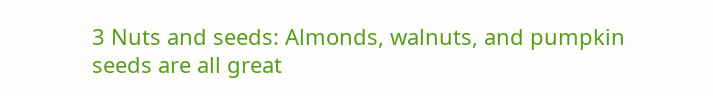3 Nuts and seeds: Almonds, walnuts, and pumpkin seeds are all great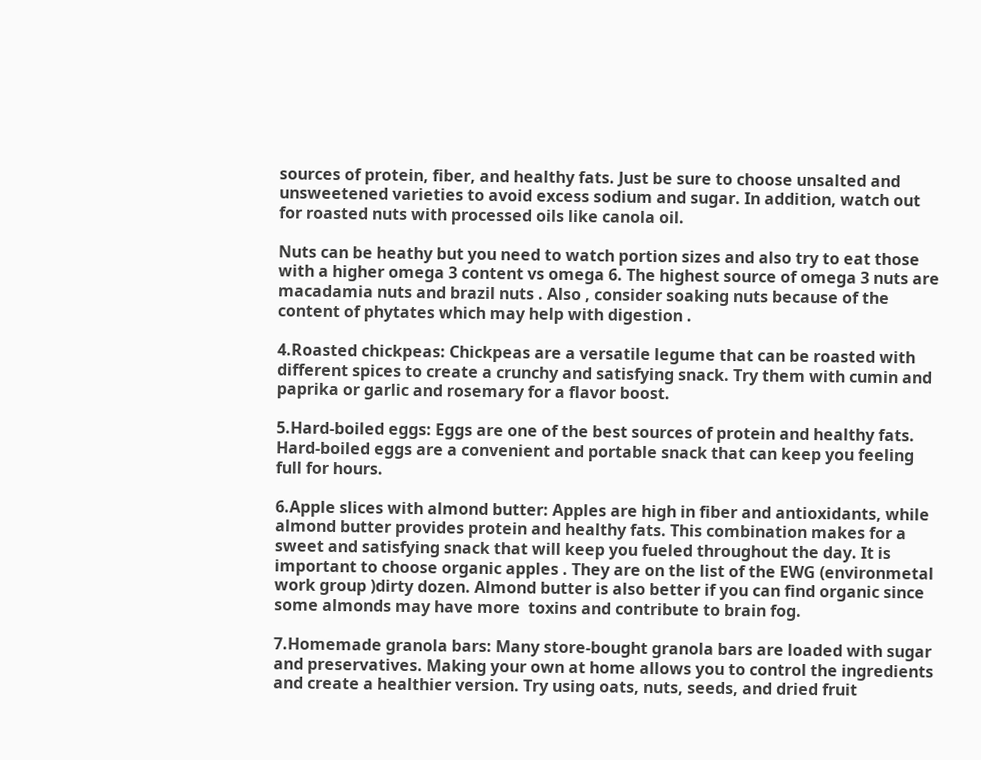sources of protein, fiber, and healthy fats. Just be sure to choose unsalted and unsweetened varieties to avoid excess sodium and sugar. In addition, watch out for roasted nuts with processed oils like canola oil.

Nuts can be heathy but you need to watch portion sizes and also try to eat those with a higher omega 3 content vs omega 6. The highest source of omega 3 nuts are macadamia nuts and brazil nuts . Also , consider soaking nuts because of the content of phytates which may help with digestion .

4.Roasted chickpeas: Chickpeas are a versatile legume that can be roasted with different spices to create a crunchy and satisfying snack. Try them with cumin and paprika or garlic and rosemary for a flavor boost.

5.Hard-boiled eggs: Eggs are one of the best sources of protein and healthy fats. Hard-boiled eggs are a convenient and portable snack that can keep you feeling full for hours.

6.Apple slices with almond butter: Apples are high in fiber and antioxidants, while almond butter provides protein and healthy fats. This combination makes for a sweet and satisfying snack that will keep you fueled throughout the day. It is important to choose organic apples . They are on the list of the EWG (environmetal work group )dirty dozen. Almond butter is also better if you can find organic since some almonds may have more  toxins and contribute to brain fog.

7.Homemade granola bars: Many store-bought granola bars are loaded with sugar and preservatives. Making your own at home allows you to control the ingredients and create a healthier version. Try using oats, nuts, seeds, and dried fruit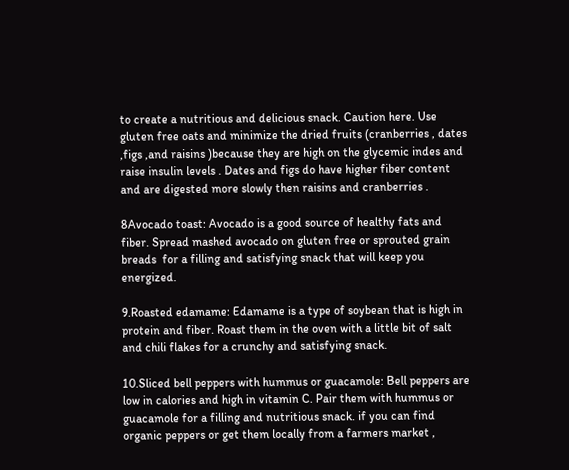to create a nutritious and delicious snack. Caution here. Use gluten free oats and minimize the dried fruits (cranberries , dates ,figs ,and raisins )because they are high on the glycemic indes and raise insulin levels . Dates and figs do have higher fiber content and are digested more slowly then raisins and cranberries .

8Avocado toast: Avocado is a good source of healthy fats and fiber. Spread mashed avocado on gluten free or sprouted grain breads  for a filling and satisfying snack that will keep you energized.

9.Roasted edamame: Edamame is a type of soybean that is high in protein and fiber. Roast them in the oven with a little bit of salt and chili flakes for a crunchy and satisfying snack.

10.Sliced bell peppers with hummus or guacamole: Bell peppers are low in calories and high in vitamin C. Pair them with hummus or guacamole for a filling and nutritious snack. if you can find organic peppers or get them locally from a farmers market ,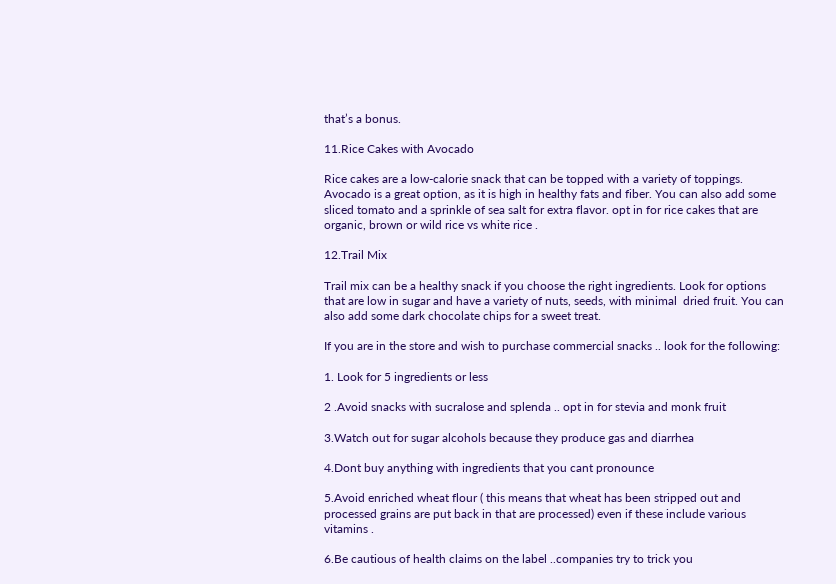that’s a bonus.

11.Rice Cakes with Avocado

Rice cakes are a low-calorie snack that can be topped with a variety of toppings. Avocado is a great option, as it is high in healthy fats and fiber. You can also add some sliced tomato and a sprinkle of sea salt for extra flavor. opt in for rice cakes that are organic, brown or wild rice vs white rice .

12.Trail Mix

Trail mix can be a healthy snack if you choose the right ingredients. Look for options that are low in sugar and have a variety of nuts, seeds, with minimal  dried fruit. You can also add some dark chocolate chips for a sweet treat.

If you are in the store and wish to purchase commercial snacks .. look for the following:

1. Look for 5 ingredients or less

2 .Avoid snacks with sucralose and splenda .. opt in for stevia and monk fruit

3.Watch out for sugar alcohols because they produce gas and diarrhea

4.Dont buy anything with ingredients that you cant pronounce

5.Avoid enriched wheat flour ( this means that wheat has been stripped out and processed grains are put back in that are processed) even if these include various vitamins .

6.Be cautious of health claims on the label ..companies try to trick you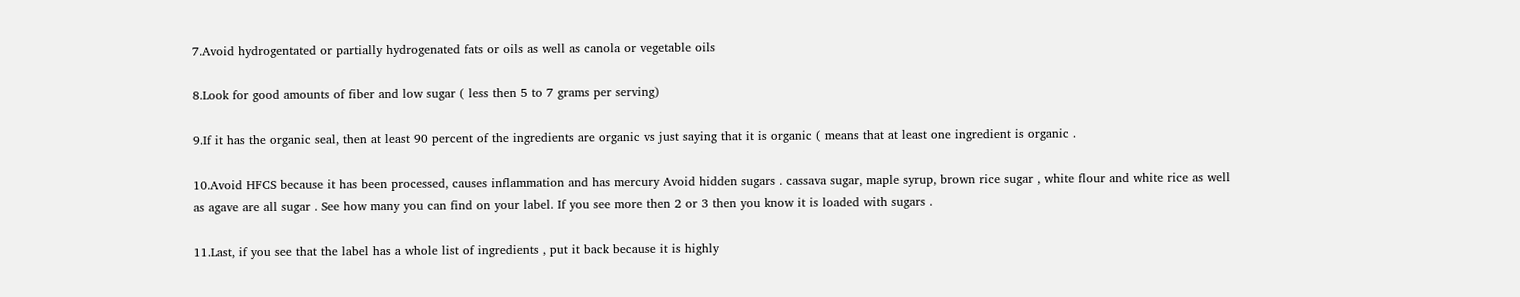7.Avoid hydrogentated or partially hydrogenated fats or oils as well as canola or vegetable oils

8.Look for good amounts of fiber and low sugar ( less then 5 to 7 grams per serving)

9.If it has the organic seal, then at least 90 percent of the ingredients are organic vs just saying that it is organic ( means that at least one ingredient is organic .

10.Avoid HFCS because it has been processed, causes inflammation and has mercury Avoid hidden sugars . cassava sugar, maple syrup, brown rice sugar , white flour and white rice as well as agave are all sugar . See how many you can find on your label. If you see more then 2 or 3 then you know it is loaded with sugars .

11.Last, if you see that the label has a whole list of ingredients , put it back because it is highly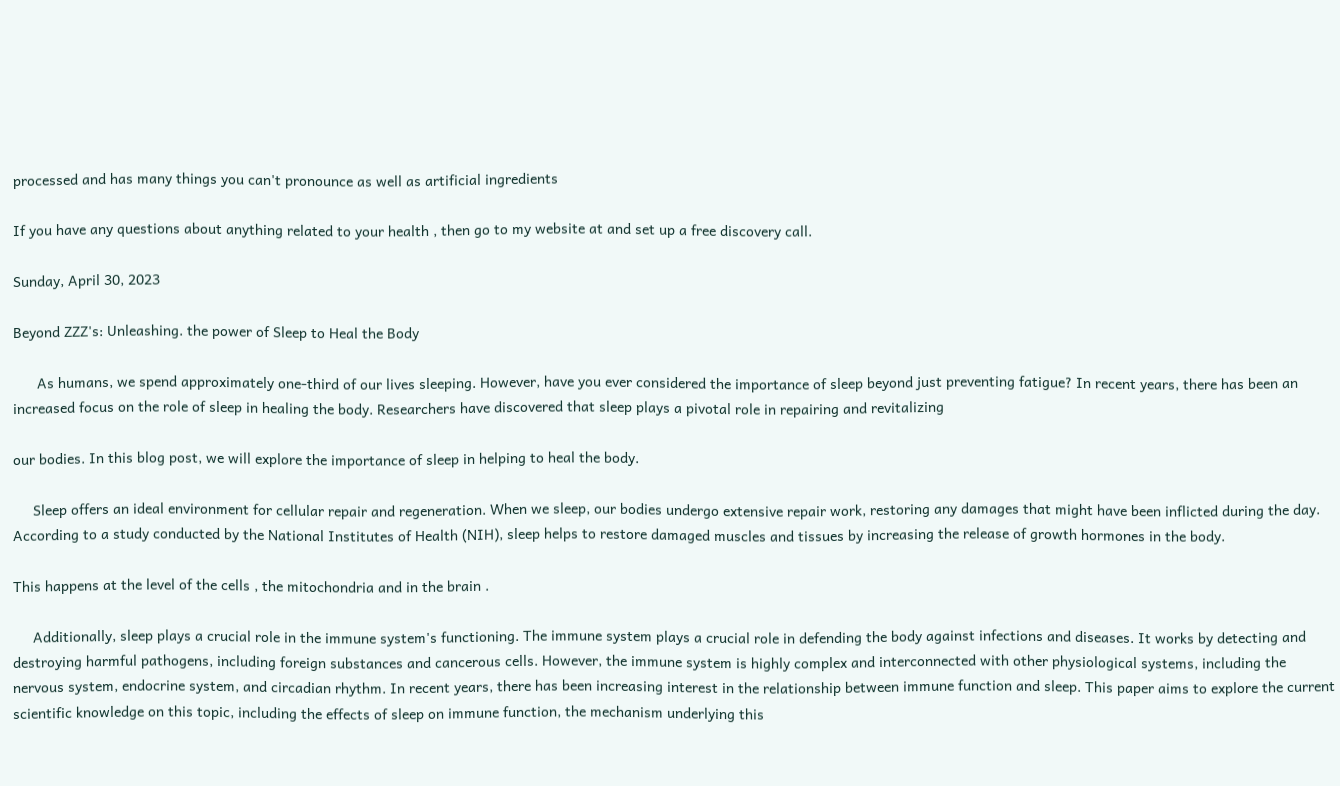processed and has many things you can't pronounce as well as artificial ingredients

If you have any questions about anything related to your health , then go to my website at and set up a free discovery call.

Sunday, April 30, 2023

Beyond ZZZ's: Unleashing. the power of Sleep to Heal the Body

      As humans, we spend approximately one-third of our lives sleeping. However, have you ever considered the importance of sleep beyond just preventing fatigue? In recent years, there has been an increased focus on the role of sleep in healing the body. Researchers have discovered that sleep plays a pivotal role in repairing and revitalizing

our bodies. In this blog post, we will explore the importance of sleep in helping to heal the body.

     Sleep offers an ideal environment for cellular repair and regeneration. When we sleep, our bodies undergo extensive repair work, restoring any damages that might have been inflicted during the day. According to a study conducted by the National Institutes of Health (NIH), sleep helps to restore damaged muscles and tissues by increasing the release of growth hormones in the body.

This happens at the level of the cells , the mitochondria and in the brain .

     Additionally, sleep plays a crucial role in the immune system's functioning. The immune system plays a crucial role in defending the body against infections and diseases. It works by detecting and destroying harmful pathogens, including foreign substances and cancerous cells. However, the immune system is highly complex and interconnected with other physiological systems, including the nervous system, endocrine system, and circadian rhythm. In recent years, there has been increasing interest in the relationship between immune function and sleep. This paper aims to explore the current scientific knowledge on this topic, including the effects of sleep on immune function, the mechanism underlying this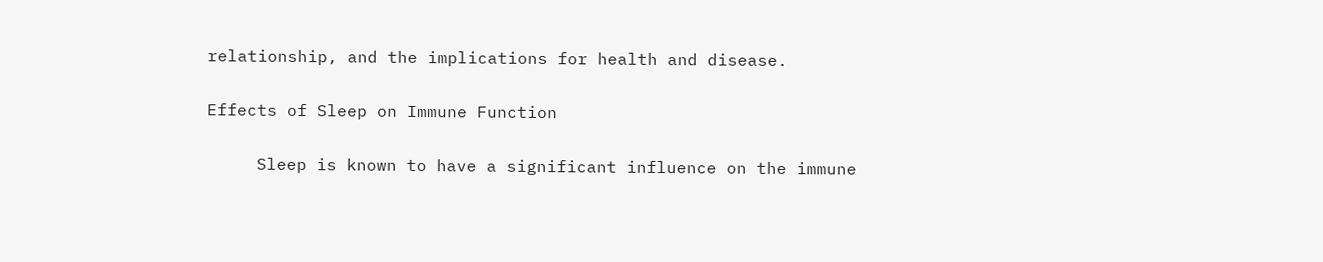relationship, and the implications for health and disease.

Effects of Sleep on Immune Function

     Sleep is known to have a significant influence on the immune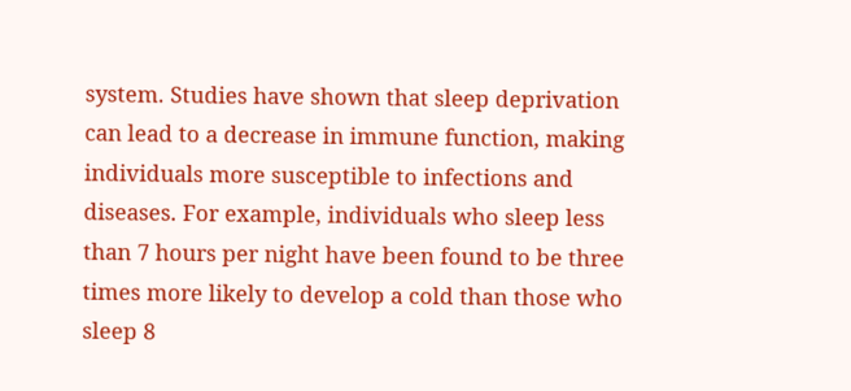system. Studies have shown that sleep deprivation can lead to a decrease in immune function, making individuals more susceptible to infections and diseases. For example, individuals who sleep less than 7 hours per night have been found to be three times more likely to develop a cold than those who sleep 8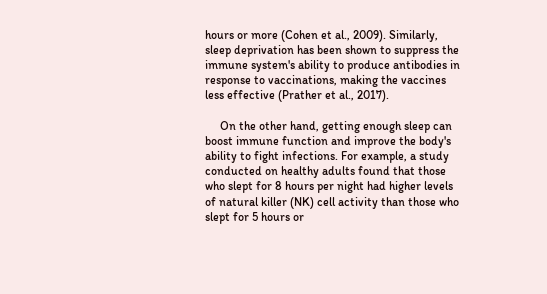hours or more (Cohen et al., 2009). Similarly, sleep deprivation has been shown to suppress the immune system's ability to produce antibodies in response to vaccinations, making the vaccines less effective (Prather et al., 2017).

     On the other hand, getting enough sleep can boost immune function and improve the body's ability to fight infections. For example, a study conducted on healthy adults found that those who slept for 8 hours per night had higher levels of natural killer (NK) cell activity than those who slept for 5 hours or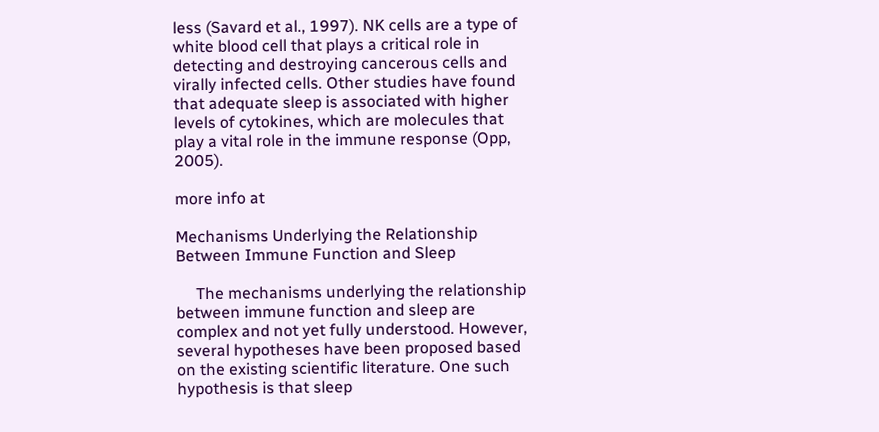less (Savard et al., 1997). NK cells are a type of white blood cell that plays a critical role in detecting and destroying cancerous cells and virally infected cells. Other studies have found that adequate sleep is associated with higher levels of cytokines, which are molecules that play a vital role in the immune response (Opp, 2005).

more info at

Mechanisms Underlying the Relationship Between Immune Function and Sleep

     The mechanisms underlying the relationship between immune function and sleep are complex and not yet fully understood. However, several hypotheses have been proposed based on the existing scientific literature. One such hypothesis is that sleep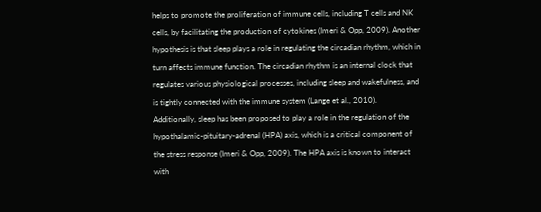helps to promote the proliferation of immune cells, including T cells and NK cells, by facilitating the production of cytokines (Imeri & Opp, 2009). Another hypothesis is that sleep plays a role in regulating the circadian rhythm, which in turn affects immune function. The circadian rhythm is an internal clock that regulates various physiological processes, including sleep and wakefulness, and is tightly connected with the immune system (Lange et al., 2010). Additionally, sleep has been proposed to play a role in the regulation of the hypothalamic-pituitary-adrenal (HPA) axis, which is a critical component of the stress response (Imeri & Opp, 2009). The HPA axis is known to interact with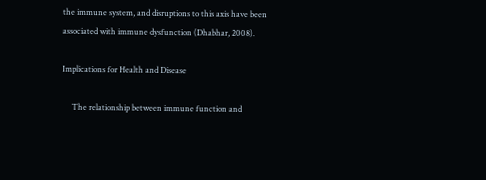the immune system, and disruptions to this axis have been associated with immune dysfunction (Dhabhar, 2008).

Implications for Health and Disease

     The relationship between immune function and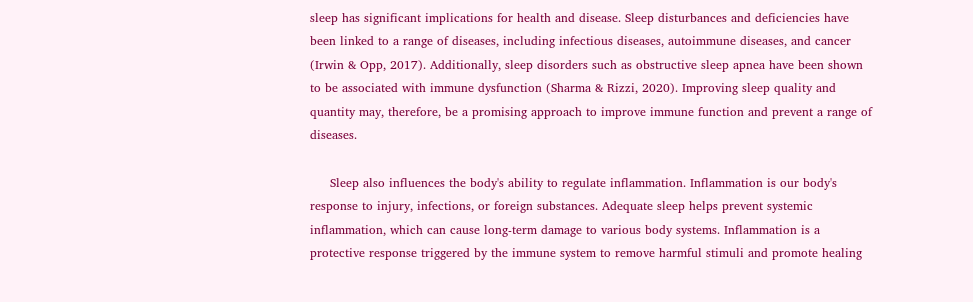sleep has significant implications for health and disease. Sleep disturbances and deficiencies have been linked to a range of diseases, including infectious diseases, autoimmune diseases, and cancer (Irwin & Opp, 2017). Additionally, sleep disorders such as obstructive sleep apnea have been shown to be associated with immune dysfunction (Sharma & Rizzi, 2020). Improving sleep quality and quantity may, therefore, be a promising approach to improve immune function and prevent a range of diseases.

     Sleep also influences the body's ability to regulate inflammation. Inflammation is our body's response to injury, infections, or foreign substances. Adequate sleep helps prevent systemic inflammation, which can cause long-term damage to various body systems. Inflammation is a protective response triggered by the immune system to remove harmful stimuli and promote healing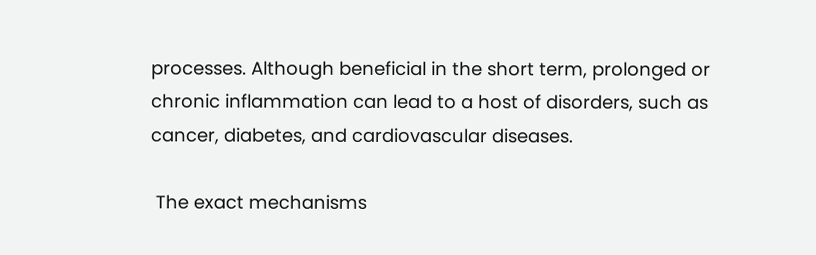processes. Although beneficial in the short term, prolonged or chronic inflammation can lead to a host of disorders, such as cancer, diabetes, and cardiovascular diseases.

 The exact mechanisms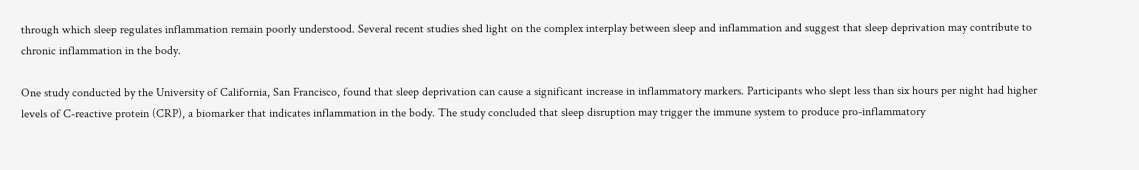through which sleep regulates inflammation remain poorly understood. Several recent studies shed light on the complex interplay between sleep and inflammation and suggest that sleep deprivation may contribute to chronic inflammation in the body.

One study conducted by the University of California, San Francisco, found that sleep deprivation can cause a significant increase in inflammatory markers. Participants who slept less than six hours per night had higher levels of C-reactive protein (CRP), a biomarker that indicates inflammation in the body. The study concluded that sleep disruption may trigger the immune system to produce pro-inflammatory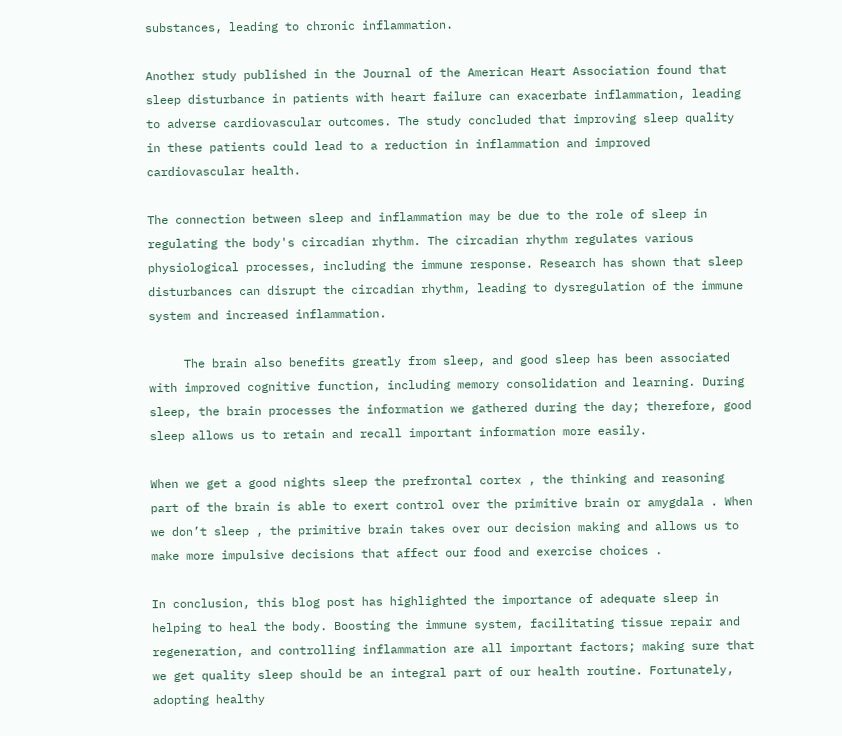substances, leading to chronic inflammation.

Another study published in the Journal of the American Heart Association found that sleep disturbance in patients with heart failure can exacerbate inflammation, leading to adverse cardiovascular outcomes. The study concluded that improving sleep quality in these patients could lead to a reduction in inflammation and improved cardiovascular health.

The connection between sleep and inflammation may be due to the role of sleep in regulating the body's circadian rhythm. The circadian rhythm regulates various physiological processes, including the immune response. Research has shown that sleep disturbances can disrupt the circadian rhythm, leading to dysregulation of the immune system and increased inflammation.

     The brain also benefits greatly from sleep, and good sleep has been associated with improved cognitive function, including memory consolidation and learning. During sleep, the brain processes the information we gathered during the day; therefore, good sleep allows us to retain and recall important information more easily.

When we get a good nights sleep the prefrontal cortex , the thinking and reasoning part of the brain is able to exert control over the primitive brain or amygdala . When we don’t sleep , the primitive brain takes over our decision making and allows us to make more impulsive decisions that affect our food and exercise choices .

In conclusion, this blog post has highlighted the importance of adequate sleep in helping to heal the body. Boosting the immune system, facilitating tissue repair and regeneration, and controlling inflammation are all important factors; making sure that we get quality sleep should be an integral part of our health routine. Fortunately, adopting healthy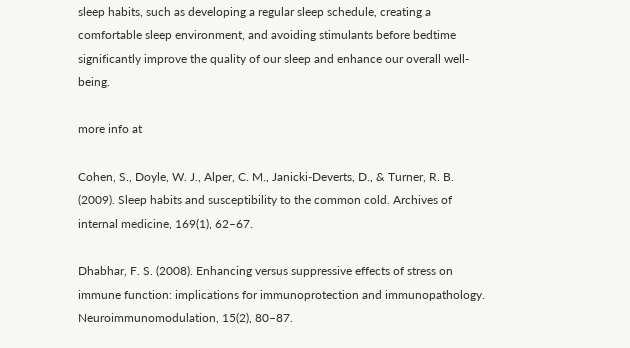sleep habits, such as developing a regular sleep schedule, creating a comfortable sleep environment, and avoiding stimulants before bedtime significantly improve the quality of our sleep and enhance our overall well-being.

more info at

Cohen, S., Doyle, W. J., Alper, C. M., Janicki-Deverts, D., & Turner, R. B. (2009). Sleep habits and susceptibility to the common cold. Archives of internal medicine, 169(1), 62–67.

Dhabhar, F. S. (2008). Enhancing versus suppressive effects of stress on immune function: implications for immunoprotection and immunopathology. Neuroimmunomodulation, 15(2), 80–87.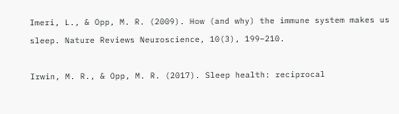Imeri, L., & Opp, M. R. (2009). How (and why) the immune system makes us sleep. Nature Reviews Neuroscience, 10(3), 199–210.

Irwin, M. R., & Opp, M. R. (2017). Sleep health: reciprocal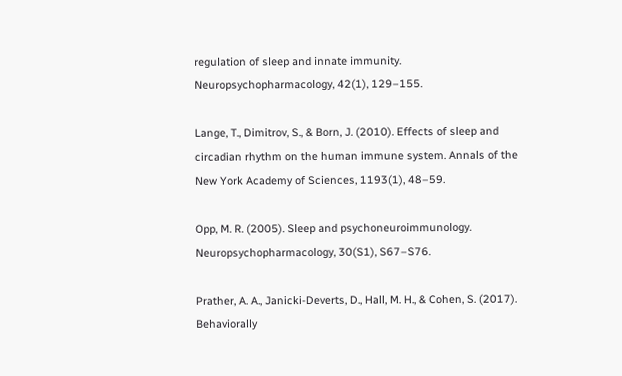regulation of sleep and innate immunity. Neuropsychopharmacology, 42(1), 129–155.

Lange, T., Dimitrov, S., & Born, J. (2010). Effects of sleep and circadian rhythm on the human immune system. Annals of the New York Academy of Sciences, 1193(1), 48–59.

Opp, M. R. (2005). Sleep and psychoneuroimmunology. Neuropsychopharmacology, 30(S1), S67–S76.

Prather, A. A., Janicki-Deverts, D., Hall, M. H., & Cohen, S. (2017). Behaviorally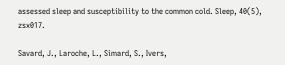assessed sleep and susceptibility to the common cold. Sleep, 40(5), zsx017.

Savard, J., Laroche, L., Simard, S., Ivers,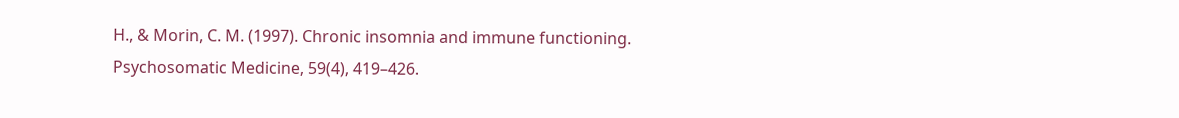H., & Morin, C. M. (1997). Chronic insomnia and immune functioning. Psychosomatic Medicine, 59(4), 419–426.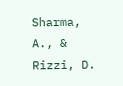Sharma, A., & Rizzi, D.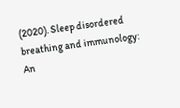(2020). Sleep disordered breathing and immunology: An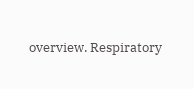overview. Respiratory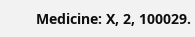Medicine: X, 2, 100029.